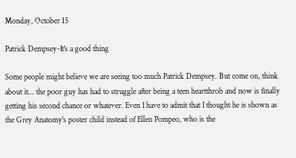Monday, October 15

Patrick Dempsey-It's a good thing

Some people might believe we are seeing too much Patrick Dempsey. But come on, think about it... the poor guy has had to struggle after being a teen heartthrob and now is finally getting his second chance or whatever. Even I have to admit that I thought he is shown as the Grey Anatomy's poster child instead of Ellen Pompeo, who is the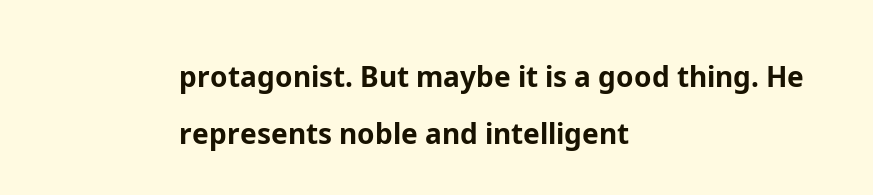protagonist. But maybe it is a good thing. He represents noble and intelligent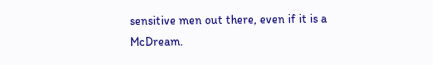sensitive men out there, even if it is a McDream.